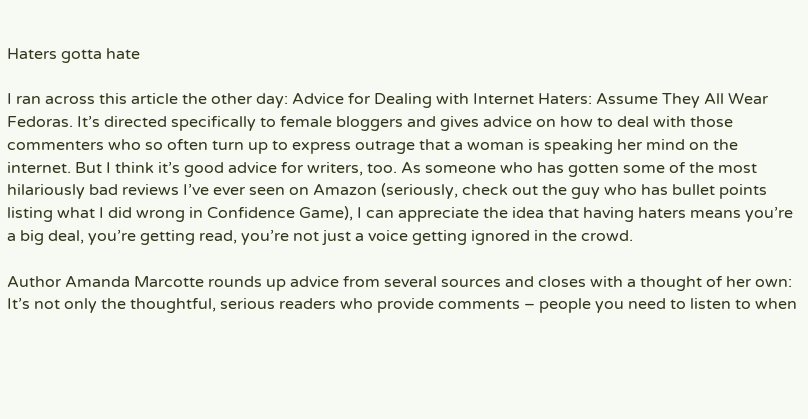Haters gotta hate

I ran across this article the other day: Advice for Dealing with Internet Haters: Assume They All Wear Fedoras. It’s directed specifically to female bloggers and gives advice on how to deal with those commenters who so often turn up to express outrage that a woman is speaking her mind on the internet. But I think it’s good advice for writers, too. As someone who has gotten some of the most hilariously bad reviews I’ve ever seen on Amazon (seriously, check out the guy who has bullet points listing what I did wrong in Confidence Game), I can appreciate the idea that having haters means you’re a big deal, you’re getting read, you’re not just a voice getting ignored in the crowd.

Author Amanda Marcotte rounds up advice from several sources and closes with a thought of her own: It’s not only the thoughtful, serious readers who provide comments – people you need to listen to when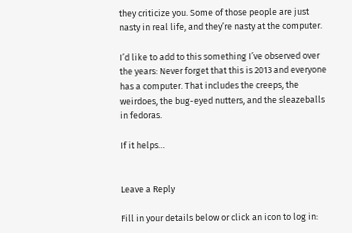they criticize you. Some of those people are just nasty in real life, and they’re nasty at the computer.

I’d like to add to this something I’ve observed over the years: Never forget that this is 2013 and everyone has a computer. That includes the creeps, the weirdoes, the bug-eyed nutters, and the sleazeballs in fedoras.

If it helps…


Leave a Reply

Fill in your details below or click an icon to log in: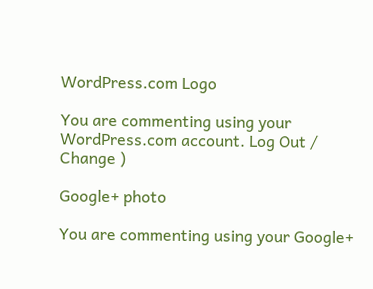WordPress.com Logo

You are commenting using your WordPress.com account. Log Out /  Change )

Google+ photo

You are commenting using your Google+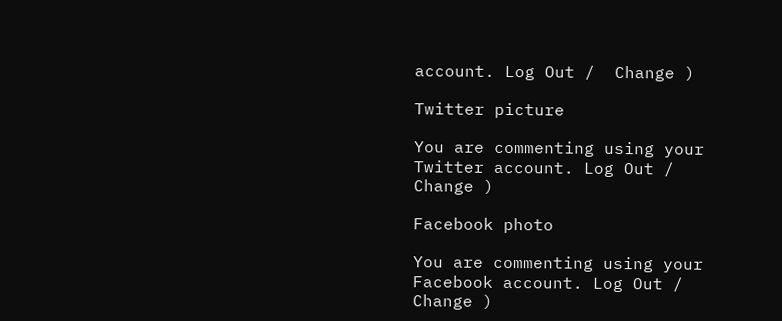account. Log Out /  Change )

Twitter picture

You are commenting using your Twitter account. Log Out /  Change )

Facebook photo

You are commenting using your Facebook account. Log Out /  Change )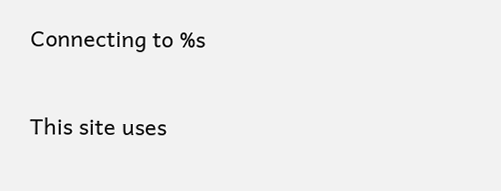Connecting to %s

This site uses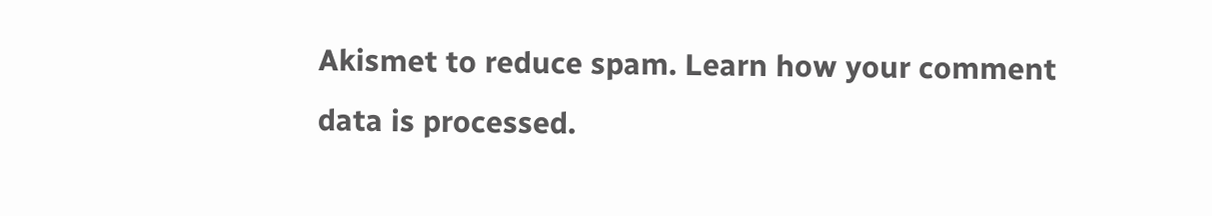Akismet to reduce spam. Learn how your comment data is processed.